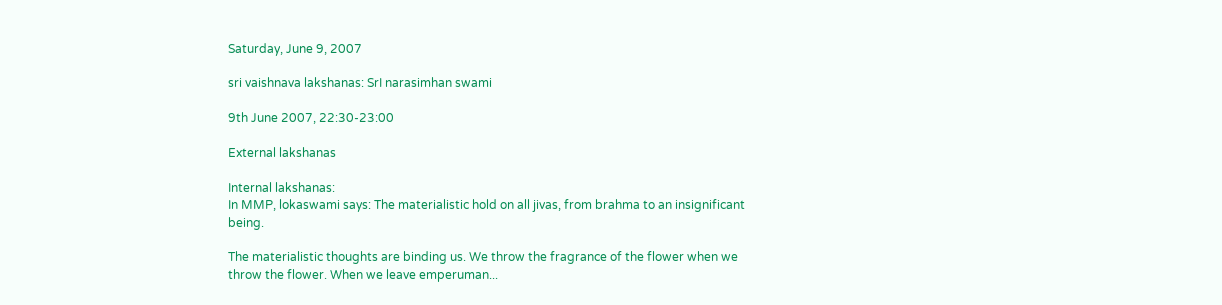Saturday, June 9, 2007

sri vaishnava lakshanas: SrI narasimhan swami

9th June 2007, 22:30-23:00

External lakshanas

Internal lakshanas:
In MMP, lokaswami says: The materialistic hold on all jivas, from brahma to an insignificant being.

The materialistic thoughts are binding us. We throw the fragrance of the flower when we throw the flower. When we leave emperuman...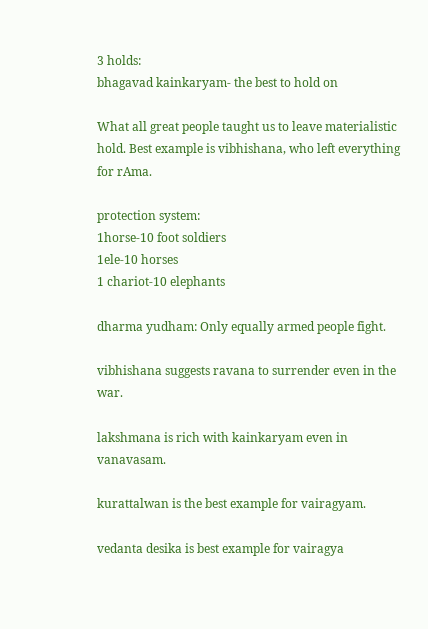3 holds:
bhagavad kainkaryam- the best to hold on

What all great people taught us to leave materialistic hold. Best example is vibhishana, who left everything for rAma.

protection system:
1horse-10 foot soldiers
1ele-10 horses
1 chariot-10 elephants

dharma yudham: Only equally armed people fight.

vibhishana suggests ravana to surrender even in the war.

lakshmana is rich with kainkaryam even in vanavasam.

kurattalwan is the best example for vairagyam.

vedanta desika is best example for vairagya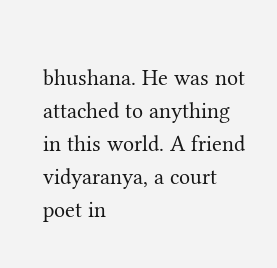bhushana. He was not attached to anything in this world. A friend vidyaranya, a court poet in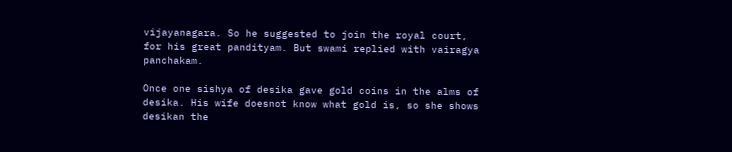vijayanagara. So he suggested to join the royal court, for his great pandityam. But swami replied with vairagya panchakam.

Once one sishya of desika gave gold coins in the alms of desika. His wife doesnot know what gold is, so she shows desikan the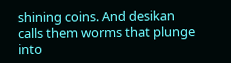shining coins. And desikan calls them worms that plunge into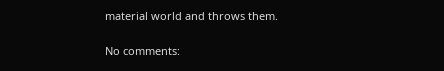material world and throws them.

No comments: